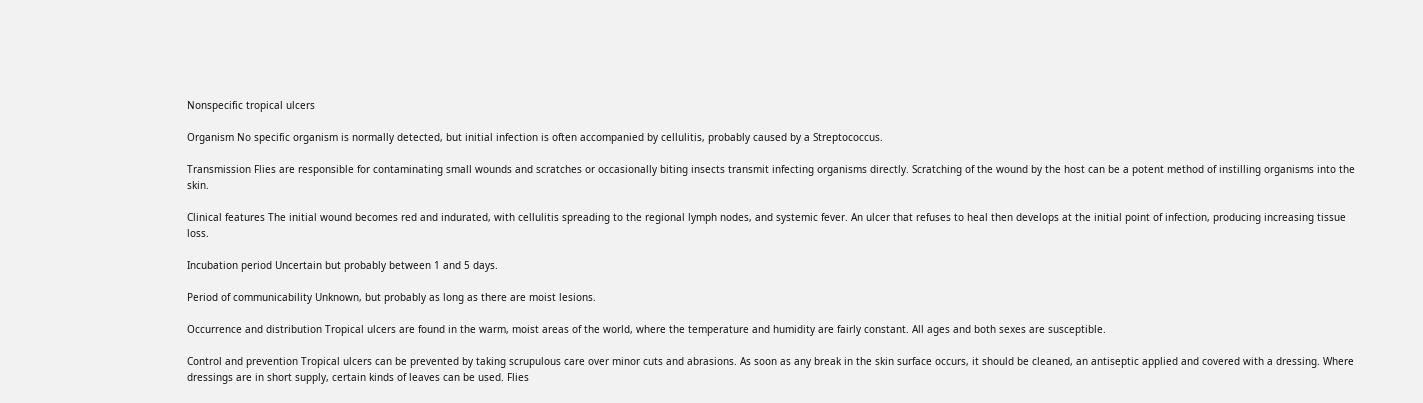Nonspecific tropical ulcers

Organism No specific organism is normally detected, but initial infection is often accompanied by cellulitis, probably caused by a Streptococcus.

Transmission Flies are responsible for contaminating small wounds and scratches or occasionally biting insects transmit infecting organisms directly. Scratching of the wound by the host can be a potent method of instilling organisms into the skin.

Clinical features The initial wound becomes red and indurated, with cellulitis spreading to the regional lymph nodes, and systemic fever. An ulcer that refuses to heal then develops at the initial point of infection, producing increasing tissue loss.

Incubation period Uncertain but probably between 1 and 5 days.

Period of communicability Unknown, but probably as long as there are moist lesions.

Occurrence and distribution Tropical ulcers are found in the warm, moist areas of the world, where the temperature and humidity are fairly constant. All ages and both sexes are susceptible.

Control and prevention Tropical ulcers can be prevented by taking scrupulous care over minor cuts and abrasions. As soon as any break in the skin surface occurs, it should be cleaned, an antiseptic applied and covered with a dressing. Where dressings are in short supply, certain kinds of leaves can be used. Flies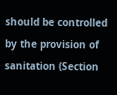should be controlled by the provision of sanitation (Section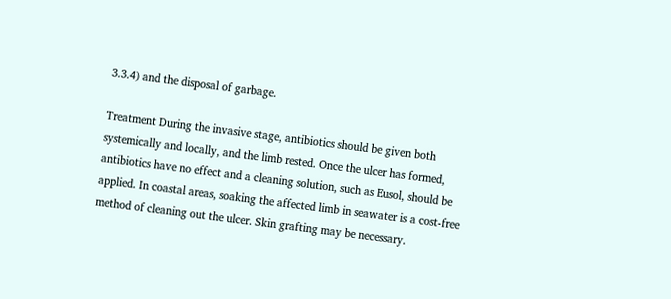3.3.4) and the disposal of garbage.

Treatment During the invasive stage, antibiotics should be given both systemically and locally, and the limb rested. Once the ulcer has formed, antibiotics have no effect and a cleaning solution, such as Eusol, should be applied. In coastal areas, soaking the affected limb in seawater is a cost-free method of cleaning out the ulcer. Skin grafting may be necessary.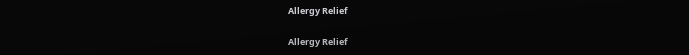Allergy Relief

Allergy Relief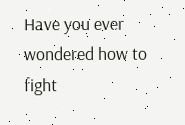Have you ever wondered how to fight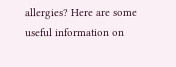allergies? Here are some useful information on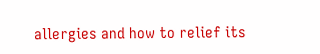allergies and how to relief its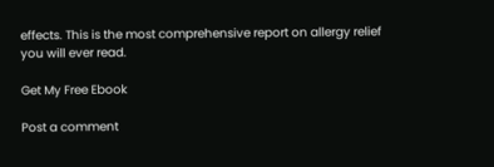effects. This is the most comprehensive report on allergy relief you will ever read.

Get My Free Ebook

Post a comment